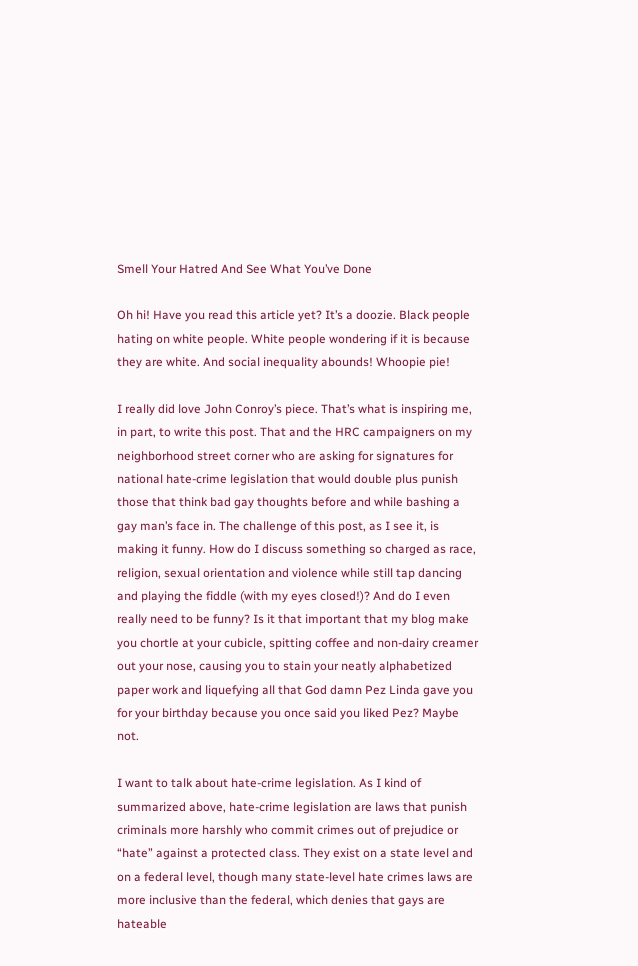Smell Your Hatred And See What You’ve Done

Oh hi! Have you read this article yet? It’s a doozie. Black people hating on white people. White people wondering if it is because they are white. And social inequality abounds! Whoopie pie!

I really did love John Conroy’s piece. That’s what is inspiring me, in part, to write this post. That and the HRC campaigners on my neighborhood street corner who are asking for signatures for national hate-crime legislation that would double plus punish those that think bad gay thoughts before and while bashing a gay man’s face in. The challenge of this post, as I see it, is making it funny. How do I discuss something so charged as race, religion, sexual orientation and violence while still tap dancing and playing the fiddle (with my eyes closed!)? And do I even really need to be funny? Is it that important that my blog make you chortle at your cubicle, spitting coffee and non-dairy creamer out your nose, causing you to stain your neatly alphabetized paper work and liquefying all that God damn Pez Linda gave you for your birthday because you once said you liked Pez? Maybe not.

I want to talk about hate-crime legislation. As I kind of summarized above, hate-crime legislation are laws that punish criminals more harshly who commit crimes out of prejudice or “hate” against a protected class. They exist on a state level and on a federal level, though many state-level hate crimes laws are more inclusive than the federal, which denies that gays are hateable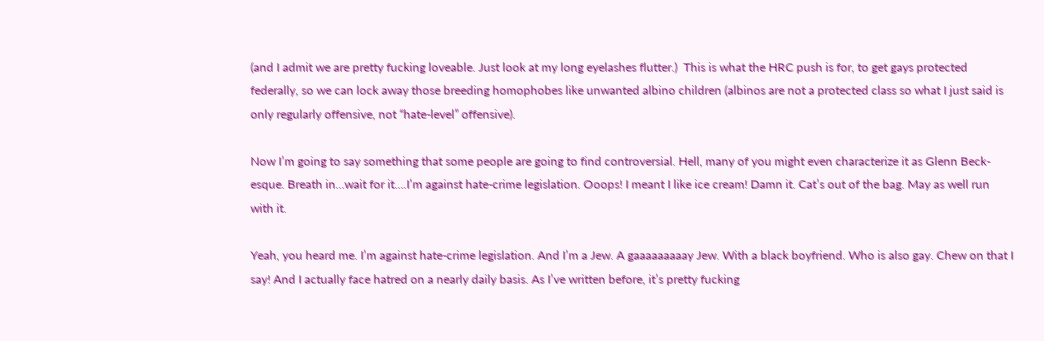(and I admit we are pretty fucking loveable. Just look at my long eyelashes flutter.)  This is what the HRC push is for, to get gays protected federally, so we can lock away those breeding homophobes like unwanted albino children (albinos are not a protected class so what I just said is only regularly offensive, not “hate-level” offensive).

Now I’m going to say something that some people are going to find controversial. Hell, many of you might even characterize it as Glenn Beck-esque. Breath in…wait for it….I’m against hate-crime legislation. Ooops! I meant I like ice cream! Damn it. Cat’s out of the bag. May as well run with it.

Yeah, you heard me. I’m against hate-crime legislation. And I’m a Jew. A gaaaaaaaaay Jew. With a black boyfriend. Who is also gay. Chew on that I say! And I actually face hatred on a nearly daily basis. As I’ve written before, it’s pretty fucking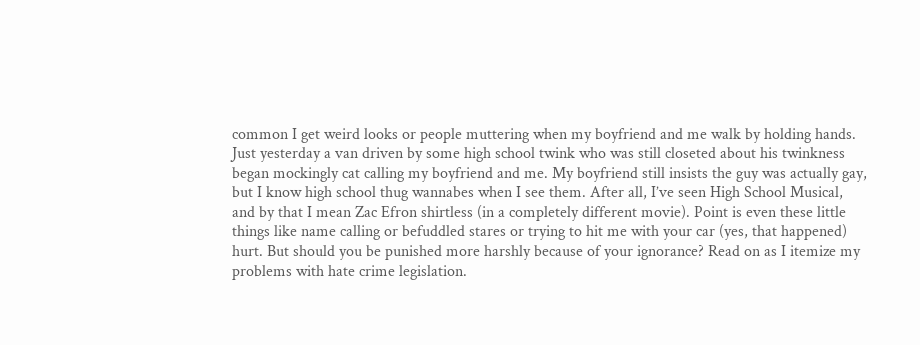common I get weird looks or people muttering when my boyfriend and me walk by holding hands. Just yesterday a van driven by some high school twink who was still closeted about his twinkness began mockingly cat calling my boyfriend and me. My boyfriend still insists the guy was actually gay, but I know high school thug wannabes when I see them. After all, I’ve seen High School Musical, and by that I mean Zac Efron shirtless (in a completely different movie). Point is even these little things like name calling or befuddled stares or trying to hit me with your car (yes, that happened) hurt. But should you be punished more harshly because of your ignorance? Read on as I itemize my problems with hate crime legislation.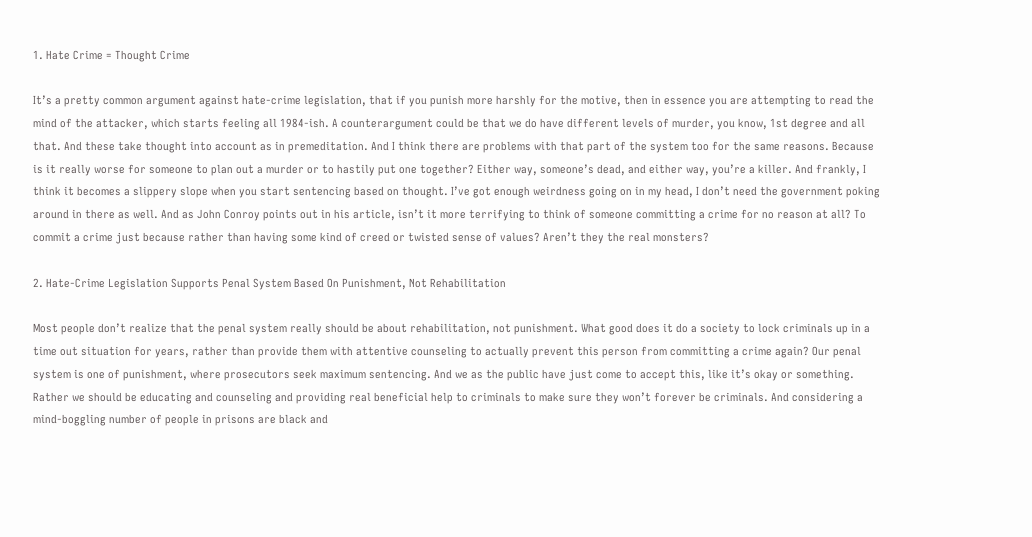1. Hate Crime = Thought Crime

It’s a pretty common argument against hate-crime legislation, that if you punish more harshly for the motive, then in essence you are attempting to read the mind of the attacker, which starts feeling all 1984-ish. A counterargument could be that we do have different levels of murder, you know, 1st degree and all that. And these take thought into account as in premeditation. And I think there are problems with that part of the system too for the same reasons. Because is it really worse for someone to plan out a murder or to hastily put one together? Either way, someone’s dead, and either way, you’re a killer. And frankly, I think it becomes a slippery slope when you start sentencing based on thought. I’ve got enough weirdness going on in my head, I don’t need the government poking around in there as well. And as John Conroy points out in his article, isn’t it more terrifying to think of someone committing a crime for no reason at all? To commit a crime just because rather than having some kind of creed or twisted sense of values? Aren’t they the real monsters?

2. Hate-Crime Legislation Supports Penal System Based On Punishment, Not Rehabilitation

Most people don’t realize that the penal system really should be about rehabilitation, not punishment. What good does it do a society to lock criminals up in a time out situation for years, rather than provide them with attentive counseling to actually prevent this person from committing a crime again? Our penal system is one of punishment, where prosecutors seek maximum sentencing. And we as the public have just come to accept this, like it’s okay or something. Rather we should be educating and counseling and providing real beneficial help to criminals to make sure they won’t forever be criminals. And considering a mind-boggling number of people in prisons are black and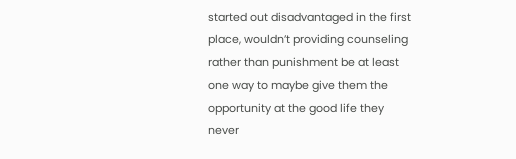started out disadvantaged in the first place, wouldn’t providing counseling rather than punishment be at least one way to maybe give them the opportunity at the good life they never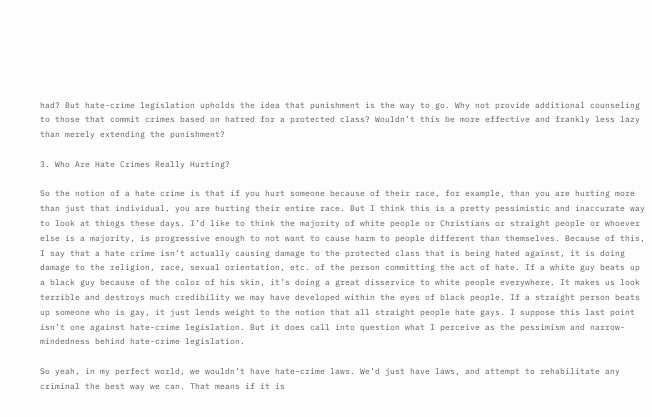had? But hate-crime legislation upholds the idea that punishment is the way to go. Why not provide additional counseling to those that commit crimes based on hatred for a protected class? Wouldn’t this be more effective and frankly less lazy than merely extending the punishment?

3. Who Are Hate Crimes Really Hurting?

So the notion of a hate crime is that if you hurt someone because of their race, for example, than you are hurting more than just that individual, you are hurting their entire race. But I think this is a pretty pessimistic and inaccurate way to look at things these days. I’d like to think the majority of white people or Christians or straight people or whoever else is a majority, is progressive enough to not want to cause harm to people different than themselves. Because of this, I say that a hate crime isn’t actually causing damage to the protected class that is being hated against, it is doing damage to the religion, race, sexual orientation, etc. of the person committing the act of hate. If a white guy beats up a black guy because of the color of his skin, it’s doing a great disservice to white people everywhere. It makes us look terrible and destroys much credibility we may have developed within the eyes of black people. If a straight person beats up someone who is gay, it just lends weight to the notion that all straight people hate gays. I suppose this last point isn’t one against hate-crime legislation. But it does call into question what I perceive as the pessimism and narrow-mindedness behind hate-crime legislation.

So yeah, in my perfect world, we wouldn’t have hate-crime laws. We’d just have laws, and attempt to rehabilitate any criminal the best way we can. That means if it is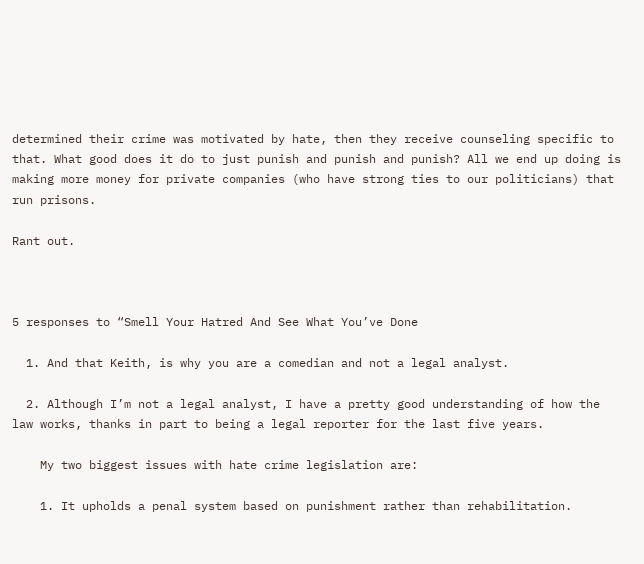determined their crime was motivated by hate, then they receive counseling specific to that. What good does it do to just punish and punish and punish? All we end up doing is making more money for private companies (who have strong ties to our politicians) that run prisons.

Rant out.



5 responses to “Smell Your Hatred And See What You’ve Done

  1. And that Keith, is why you are a comedian and not a legal analyst.

  2. Although I’m not a legal analyst, I have a pretty good understanding of how the law works, thanks in part to being a legal reporter for the last five years.

    My two biggest issues with hate crime legislation are:

    1. It upholds a penal system based on punishment rather than rehabilitation.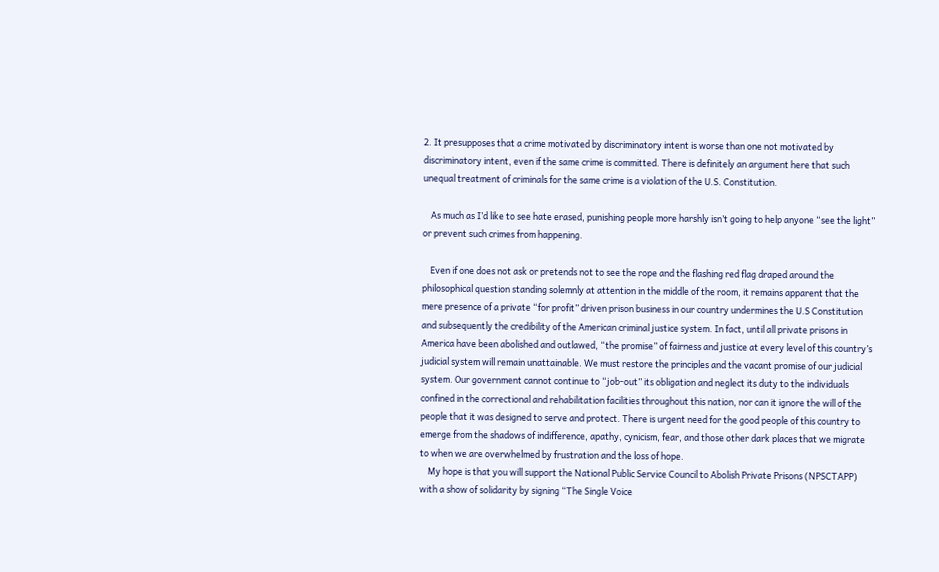2. It presupposes that a crime motivated by discriminatory intent is worse than one not motivated by discriminatory intent, even if the same crime is committed. There is definitely an argument here that such unequal treatment of criminals for the same crime is a violation of the U.S. Constitution.

    As much as I’d like to see hate erased, punishing people more harshly isn’t going to help anyone “see the light” or prevent such crimes from happening.

    Even if one does not ask or pretends not to see the rope and the flashing red flag draped around the philosophical question standing solemnly at attention in the middle of the room, it remains apparent that the mere presence of a private “for profit” driven prison business in our country undermines the U.S Constitution and subsequently the credibility of the American criminal justice system. In fact, until all private prisons in America have been abolished and outlawed, “the promise” of fairness and justice at every level of this country’s judicial system will remain unattainable. We must restore the principles and the vacant promise of our judicial system. Our government cannot continue to “job-out” its obligation and neglect its duty to the individuals confined in the correctional and rehabilitation facilities throughout this nation, nor can it ignore the will of the people that it was designed to serve and protect. There is urgent need for the good people of this country to emerge from the shadows of indifference, apathy, cynicism, fear, and those other dark places that we migrate to when we are overwhelmed by frustration and the loss of hope.
    My hope is that you will support the National Public Service Council to Abolish Private Prisons (NPSCTAPP) with a show of solidarity by signing “The Single Voice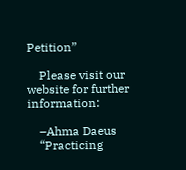Petition”

    Please visit our website for further information:

    –Ahma Daeus
    “Practicing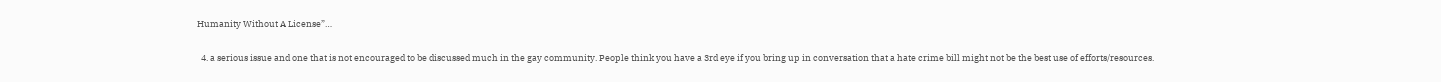Humanity Without A License”…

  4. a serious issue and one that is not encouraged to be discussed much in the gay community. People think you have a 3rd eye if you bring up in conversation that a hate crime bill might not be the best use of efforts/resources.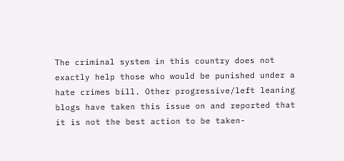The criminal system in this country does not exactly help those who would be punished under a hate crimes bill. Other progressive/left leaning blogs have taken this issue on and reported that it is not the best action to be taken-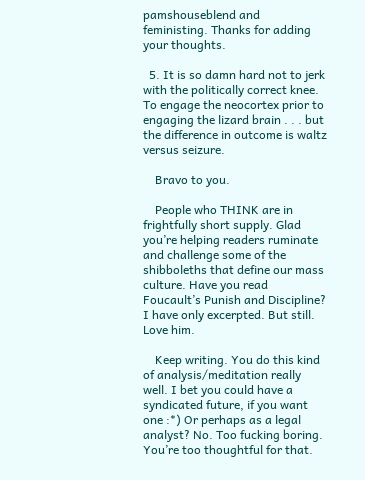pamshouseblend and feministing. Thanks for adding your thoughts.

  5. It is so damn hard not to jerk with the politically correct knee. To engage the neocortex prior to engaging the lizard brain . . . but the difference in outcome is waltz versus seizure.

    Bravo to you.

    People who THINK are in frightfully short supply. Glad you’re helping readers ruminate and challenge some of the shibboleths that define our mass culture. Have you read Foucault’s Punish and Discipline? I have only excerpted. But still. Love him.

    Keep writing. You do this kind of analysis/meditation really well. I bet you could have a syndicated future, if you want one :*) Or perhaps as a legal analyst? No. Too fucking boring. You’re too thoughtful for that.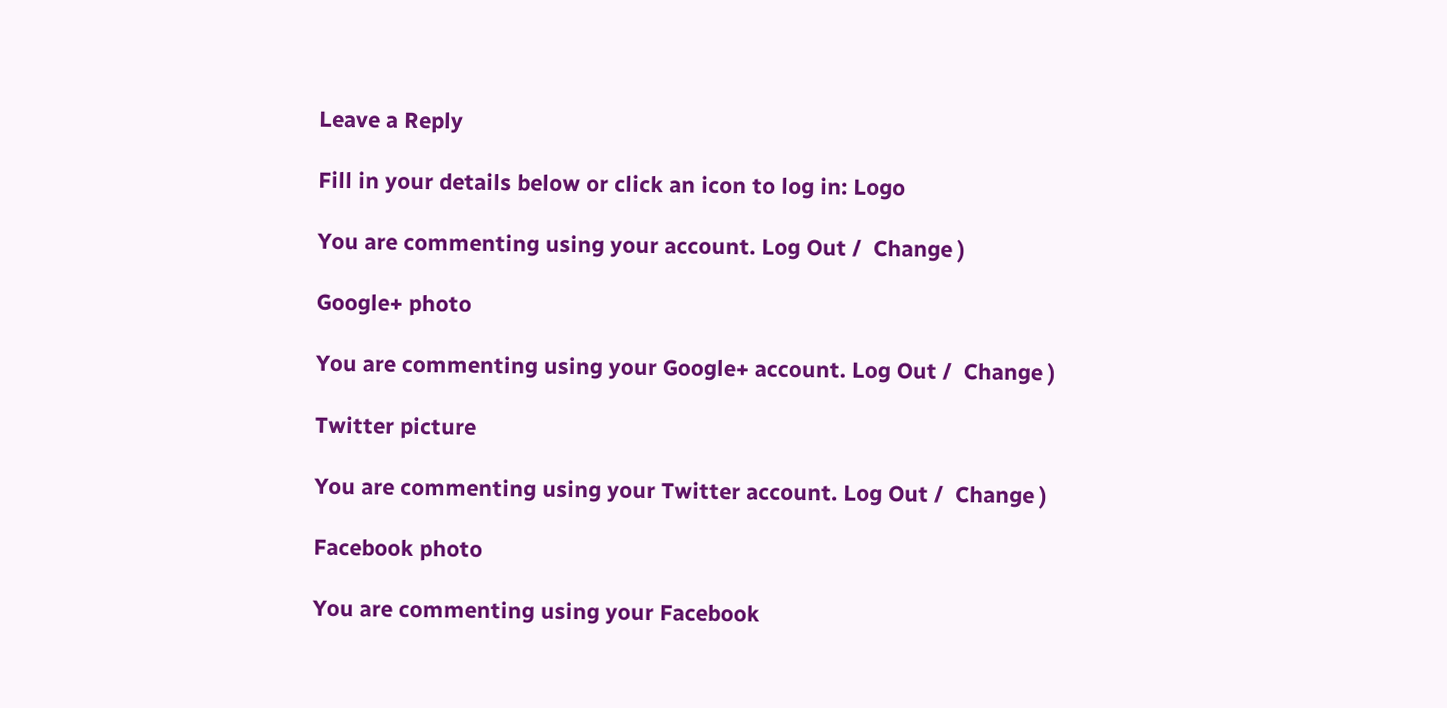Leave a Reply

Fill in your details below or click an icon to log in: Logo

You are commenting using your account. Log Out /  Change )

Google+ photo

You are commenting using your Google+ account. Log Out /  Change )

Twitter picture

You are commenting using your Twitter account. Log Out /  Change )

Facebook photo

You are commenting using your Facebook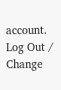account. Log Out /  Change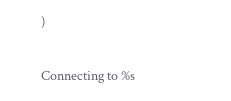)


Connecting to %s